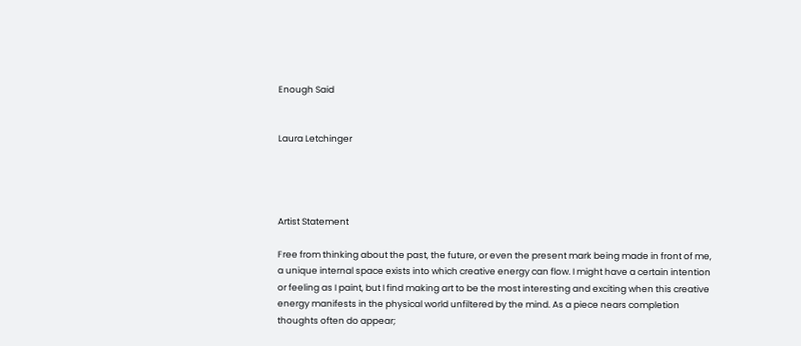Enough Said


Laura Letchinger




Artist Statement

Free from thinking about the past, the future, or even the present mark being made in front of me, a unique internal space exists into which creative energy can flow. I might have a certain intention or feeling as I paint, but I find making art to be the most interesting and exciting when this creative energy manifests in the physical world unfiltered by the mind. As a piece nears completion thoughts often do appear;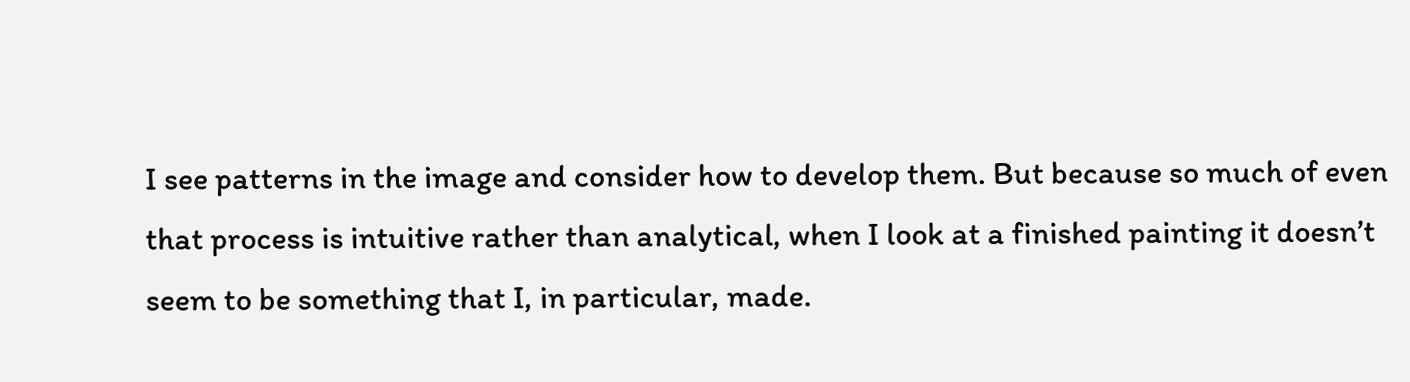I see patterns in the image and consider how to develop them. But because so much of even that process is intuitive rather than analytical, when I look at a finished painting it doesn’t seem to be something that I, in particular, made.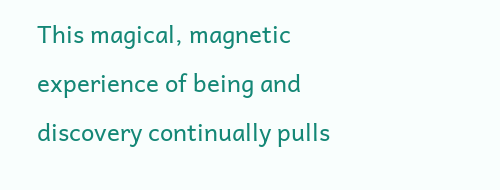This magical, magnetic experience of being and discovery continually pulls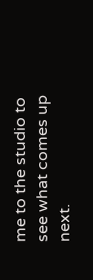me to the studio to see what comes up next.